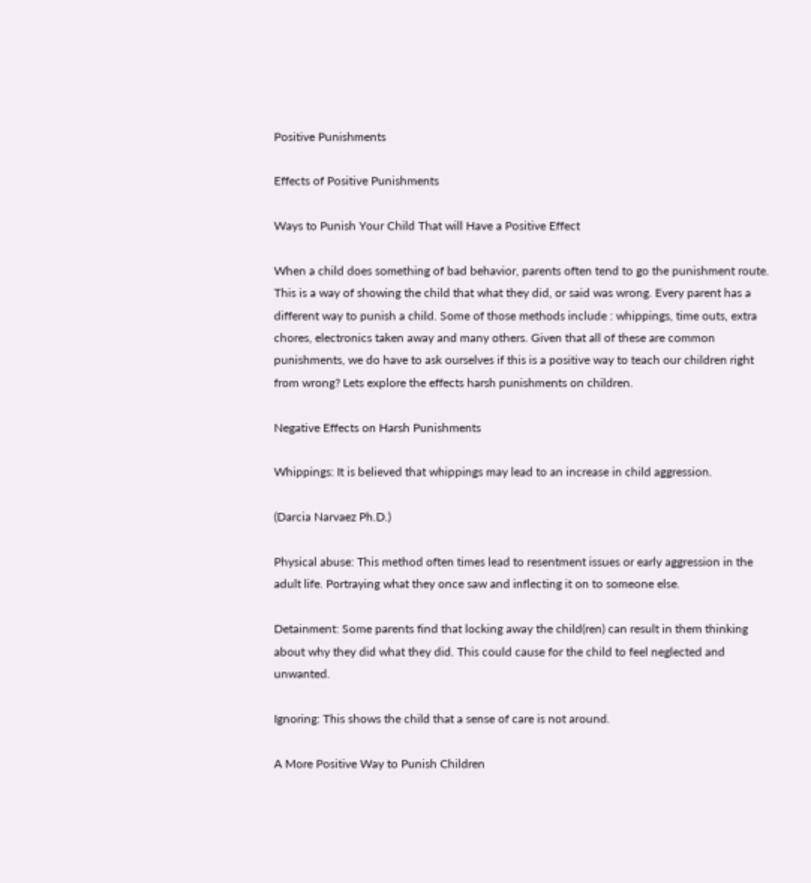Positive Punishments

Effects of Positive Punishments

Ways to Punish Your Child That will Have a Positive Effect

When a child does something of bad behavior, parents often tend to go the punishment route. This is a way of showing the child that what they did, or said was wrong. Every parent has a different way to punish a child. Some of those methods include : whippings, time outs, extra chores, electronics taken away and many others. Given that all of these are common punishments, we do have to ask ourselves if this is a positive way to teach our children right from wrong? Lets explore the effects harsh punishments on children.

Negative Effects on Harsh Punishments

Whippings: It is believed that whippings may lead to an increase in child aggression.

(Darcia Narvaez Ph.D.)

Physical abuse: This method often times lead to resentment issues or early aggression in the adult life. Portraying what they once saw and inflecting it on to someone else.

Detainment: Some parents find that locking away the child(ren) can result in them thinking about why they did what they did. This could cause for the child to feel neglected and unwanted.

Ignoring: This shows the child that a sense of care is not around.

A More Positive Way to Punish Children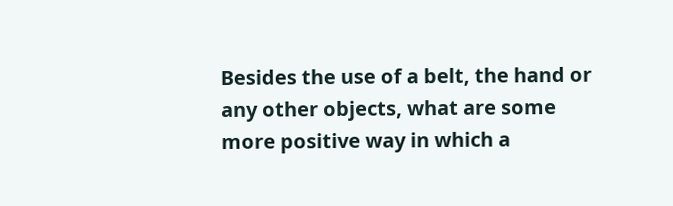Besides the use of a belt, the hand or any other objects, what are some more positive way in which a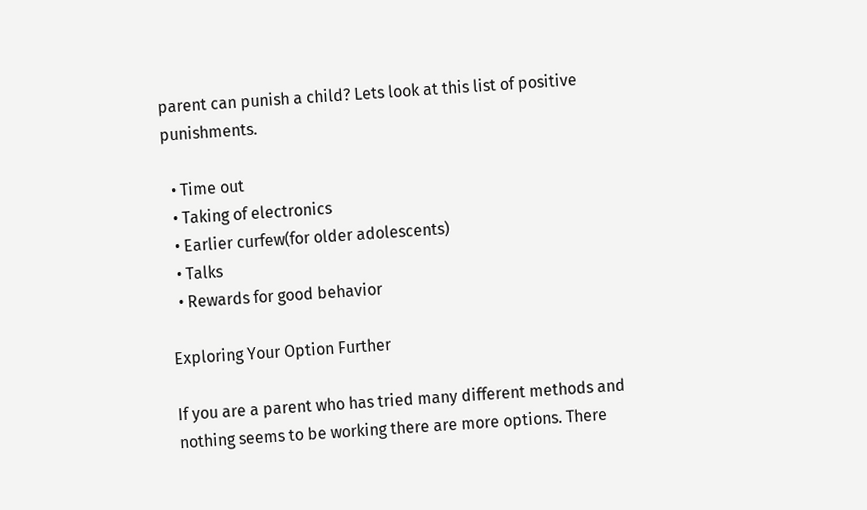parent can punish a child? Lets look at this list of positive punishments.

  • Time out
  • Taking of electronics
  • Earlier curfew(for older adolescents)
  • Talks
  • Rewards for good behavior

Exploring Your Option Further

If you are a parent who has tried many different methods and nothing seems to be working there are more options. There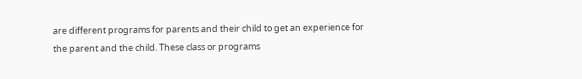are different programs for parents and their child to get an experience for the parent and the child. These class or programs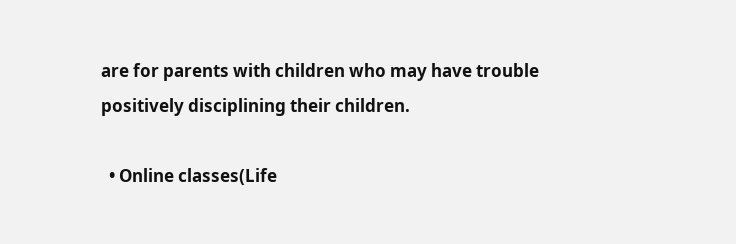are for parents with children who may have trouble positively disciplining their children.

  • Online classes(Life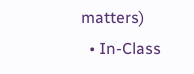matters)
  • In-Class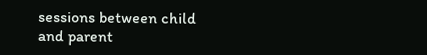sessions between child and parent